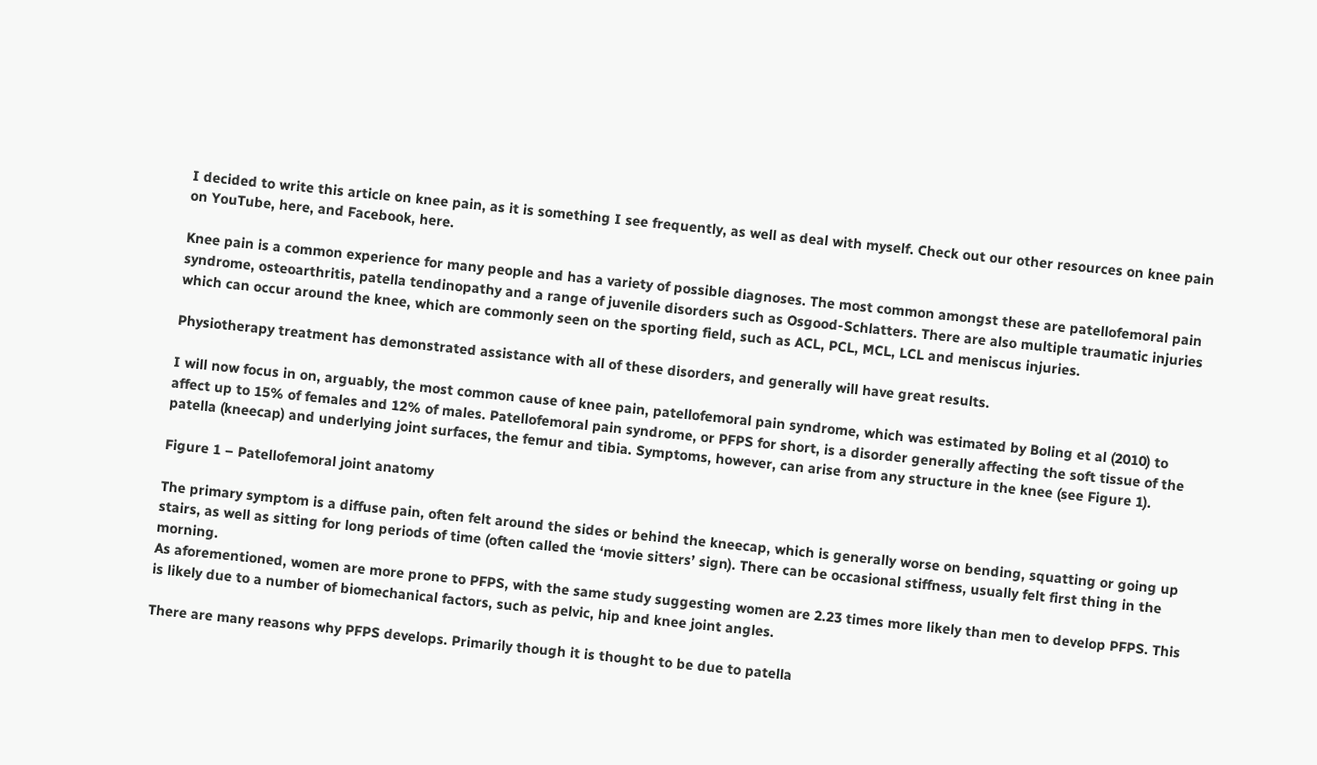I decided to write this article on knee pain, as it is something I see frequently, as well as deal with myself. Check out our other resources on knee pain on YouTube, here, and Facebook, here.

Knee pain is a common experience for many people and has a variety of possible diagnoses. The most common amongst these are patellofemoral pain syndrome, osteoarthritis, patella tendinopathy and a range of juvenile disorders such as Osgood-Schlatters. There are also multiple traumatic injuries which can occur around the knee, which are commonly seen on the sporting field, such as ACL, PCL, MCL, LCL and meniscus injuries.

Physiotherapy treatment has demonstrated assistance with all of these disorders, and generally will have great results.

I will now focus in on, arguably, the most common cause of knee pain, patellofemoral pain syndrome, which was estimated by Boling et al (2010) to affect up to 15% of females and 12% of males. Patellofemoral pain syndrome, or PFPS for short, is a disorder generally affecting the soft tissue of the patella (kneecap) and underlying joint surfaces, the femur and tibia. Symptoms, however, can arise from any structure in the knee (see Figure 1).

Figure 1 – Patellofemoral joint anatomy

The primary symptom is a diffuse pain, often felt around the sides or behind the kneecap, which is generally worse on bending, squatting or going up stairs, as well as sitting for long periods of time (often called the ‘movie sitters’ sign). There can be occasional stiffness, usually felt first thing in the morning.
As aforementioned, women are more prone to PFPS, with the same study suggesting women are 2.23 times more likely than men to develop PFPS. This is likely due to a number of biomechanical factors, such as pelvic, hip and knee joint angles.

There are many reasons why PFPS develops. Primarily though it is thought to be due to patella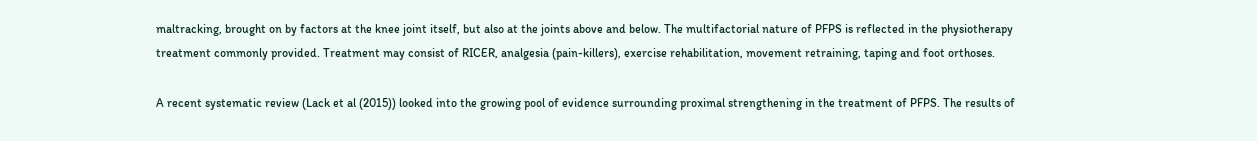maltracking, brought on by factors at the knee joint itself, but also at the joints above and below. The multifactorial nature of PFPS is reflected in the physiotherapy treatment commonly provided. Treatment may consist of RICER, analgesia (pain-killers), exercise rehabilitation, movement retraining, taping and foot orthoses.

A recent systematic review (Lack et al (2015)) looked into the growing pool of evidence surrounding proximal strengthening in the treatment of PFPS. The results of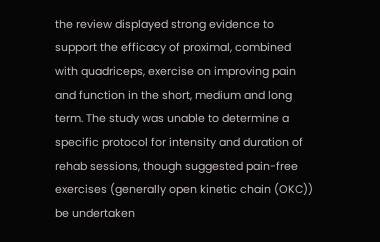the review displayed strong evidence to support the efficacy of proximal, combined with quadriceps, exercise on improving pain and function in the short, medium and long term. The study was unable to determine a specific protocol for intensity and duration of rehab sessions, though suggested pain-free exercises (generally open kinetic chain (OKC)) be undertaken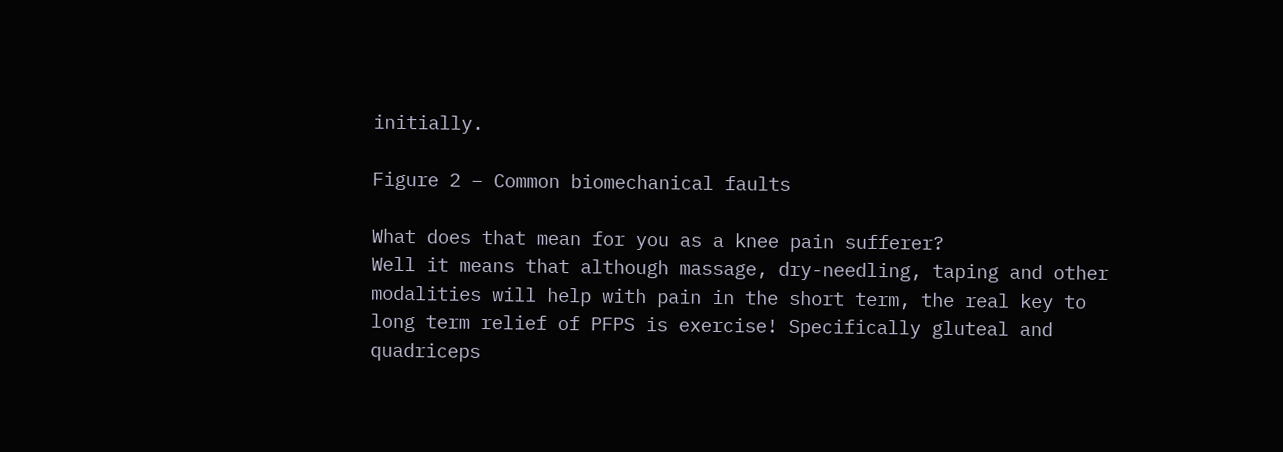initially.

Figure 2 – Common biomechanical faults

What does that mean for you as a knee pain sufferer?
Well it means that although massage, dry-needling, taping and other modalities will help with pain in the short term, the real key to long term relief of PFPS is exercise! Specifically gluteal and quadriceps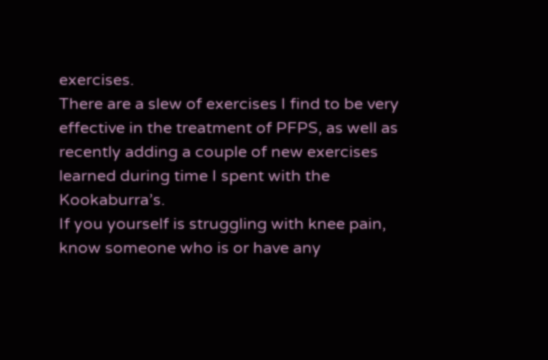exercises.
There are a slew of exercises I find to be very effective in the treatment of PFPS, as well as recently adding a couple of new exercises learned during time I spent with the Kookaburra’s.
If you yourself is struggling with knee pain, know someone who is or have any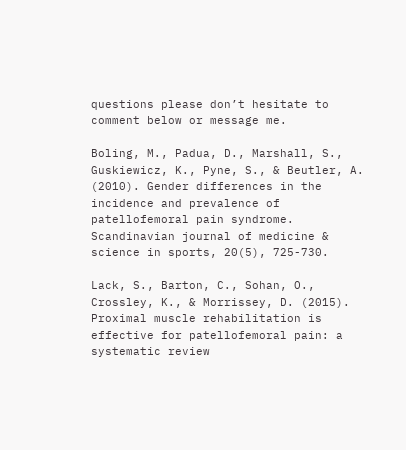questions please don’t hesitate to comment below or message me.

Boling, M., Padua, D., Marshall, S., Guskiewicz, K., Pyne, S., & Beutler, A. (2010). Gender differences in the incidence and prevalence of patellofemoral pain syndrome. Scandinavian journal of medicine & science in sports, 20(5), 725-730.

Lack, S., Barton, C., Sohan, O., Crossley, K., & Morrissey, D. (2015). Proximal muscle rehabilitation is effective for patellofemoral pain: a systematic review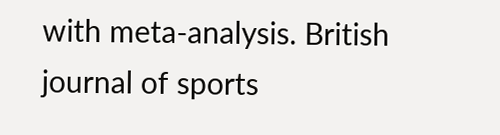with meta-analysis. British journal of sports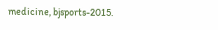medicine, bjsports-2015.